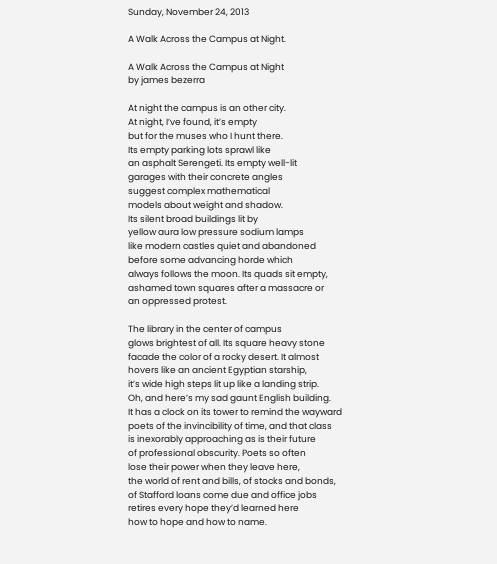Sunday, November 24, 2013

A Walk Across the Campus at Night.

A Walk Across the Campus at Night
by james bezerra

At night the campus is an other city.
At night, I’ve found, it’s empty
but for the muses who I hunt there.
Its empty parking lots sprawl like
an asphalt Serengeti. Its empty well-lit
garages with their concrete angles
suggest complex mathematical
models about weight and shadow.
Its silent broad buildings lit by
yellow aura low pressure sodium lamps
like modern castles quiet and abandoned
before some advancing horde which
always follows the moon. Its quads sit empty,
ashamed town squares after a massacre or
an oppressed protest.

The library in the center of campus
glows brightest of all. Its square heavy stone
facade the color of a rocky desert. It almost
hovers like an ancient Egyptian starship,
it’s wide high steps lit up like a landing strip.
Oh, and here’s my sad gaunt English building.
It has a clock on its tower to remind the wayward
poets of the invincibility of time, and that class
is inexorably approaching as is their future
of professional obscurity. Poets so often
lose their power when they leave here,
the world of rent and bills, of stocks and bonds,
of Stafford loans come due and office jobs
retires every hope they’d learned here
how to hope and how to name.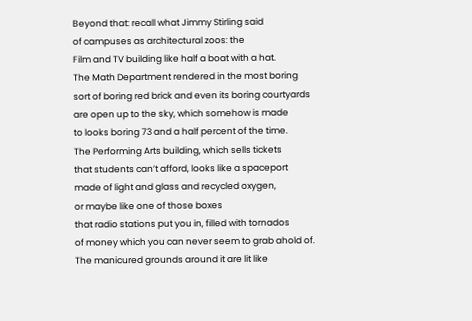Beyond that: recall what Jimmy Stirling said
of campuses as architectural zoos: the
Film and TV building like half a boat with a hat.
The Math Department rendered in the most boring
sort of boring red brick and even its boring courtyards
are open up to the sky, which somehow is made
to looks boring 73 and a half percent of the time.
The Performing Arts building, which sells tickets
that students can’t afford, looks like a spaceport
made of light and glass and recycled oxygen,
or maybe like one of those boxes
that radio stations put you in, filled with tornados
of money which you can never seem to grab ahold of.
The manicured grounds around it are lit like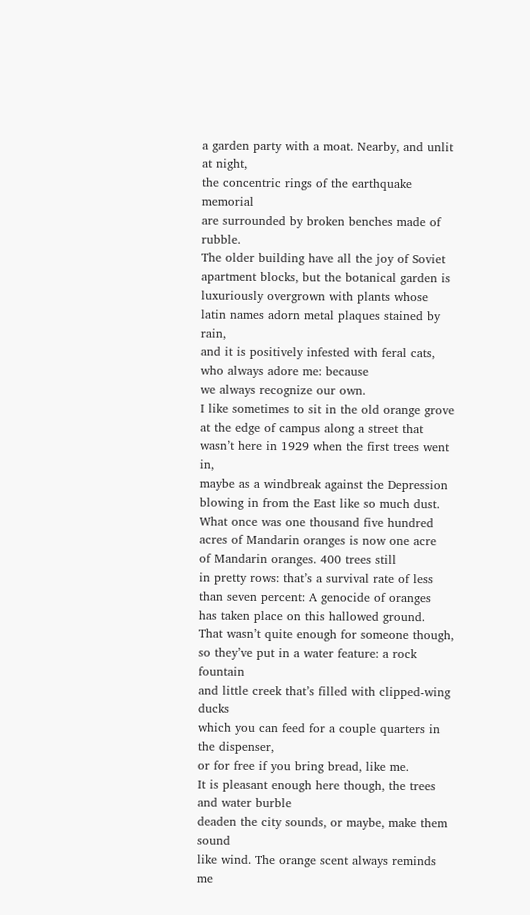a garden party with a moat. Nearby, and unlit at night,
the concentric rings of the earthquake memorial
are surrounded by broken benches made of rubble.
The older building have all the joy of Soviet
apartment blocks, but the botanical garden is
luxuriously overgrown with plants whose
latin names adorn metal plaques stained by rain,
and it is positively infested with feral cats,
who always adore me: because
we always recognize our own.
I like sometimes to sit in the old orange grove
at the edge of campus along a street that
wasn’t here in 1929 when the first trees went in,
maybe as a windbreak against the Depression
blowing in from the East like so much dust.
What once was one thousand five hundred
acres of Mandarin oranges is now one acre
of Mandarin oranges. 400 trees still
in pretty rows: that’s a survival rate of less
than seven percent: A genocide of oranges
has taken place on this hallowed ground.
That wasn’t quite enough for someone though,
so they’ve put in a water feature: a rock fountain
and little creek that’s filled with clipped-wing ducks
which you can feed for a couple quarters in the dispenser,
or for free if you bring bread, like me.
It is pleasant enough here though, the trees and water burble
deaden the city sounds, or maybe, make them sound
like wind. The orange scent always reminds me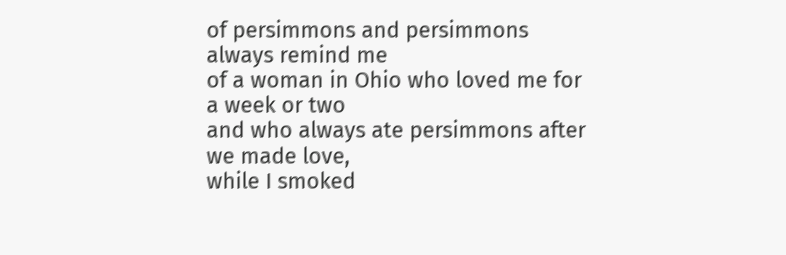of persimmons and persimmons always remind me
of a woman in Ohio who loved me for a week or two
and who always ate persimmons after we made love,
while I smoked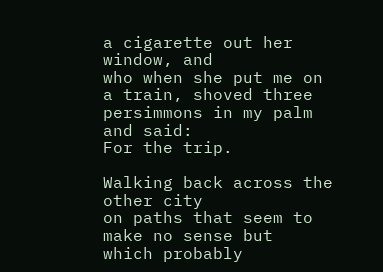a cigarette out her window, and
who when she put me on a train, shoved three
persimmons in my palm and said:
For the trip.

Walking back across the other city
on paths that seem to make no sense but
which probably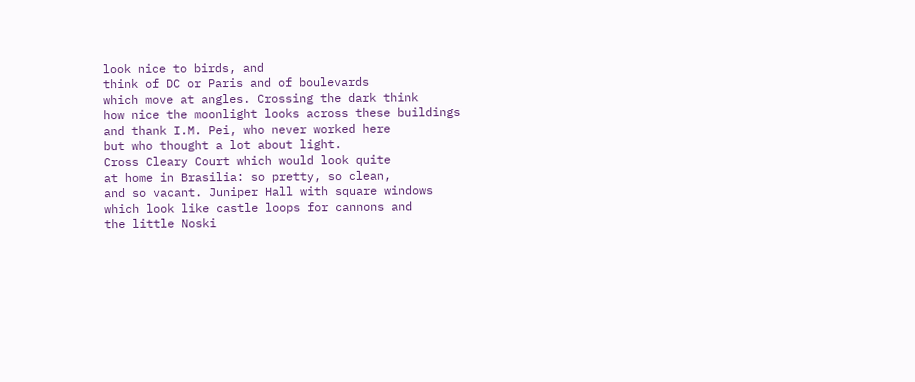look nice to birds, and
think of DC or Paris and of boulevards
which move at angles. Crossing the dark think
how nice the moonlight looks across these buildings
and thank I.M. Pei, who never worked here
but who thought a lot about light.
Cross Cleary Court which would look quite
at home in Brasilia: so pretty, so clean,
and so vacant. Juniper Hall with square windows
which look like castle loops for cannons and
the little Noski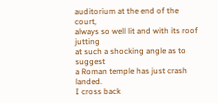auditorium at the end of the court,
always so well lit and with its roof jutting
at such a shocking angle as to suggest
a Roman temple has just crash landed.
I cross back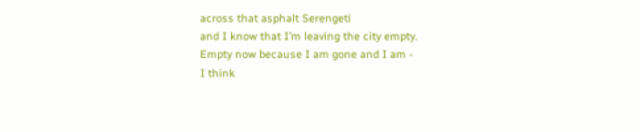across that asphalt Serengeti
and I know that I’m leaving the city empty.
Empty now because I am gone and I am -
I think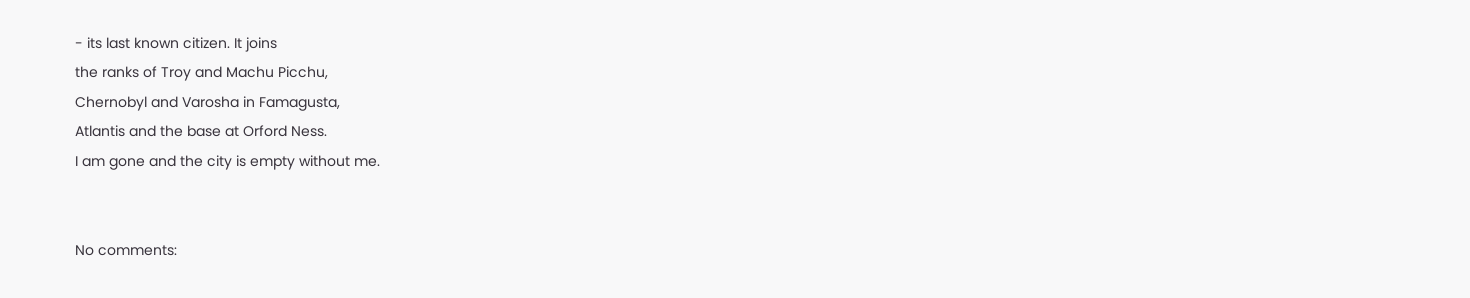- its last known citizen. It joins
the ranks of Troy and Machu Picchu,
Chernobyl and Varosha in Famagusta,
Atlantis and the base at Orford Ness.
I am gone and the city is empty without me.


No comments: